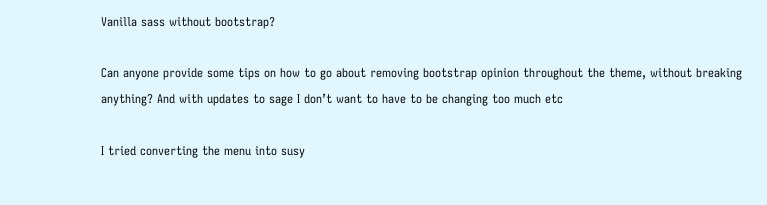Vanilla sass without bootstrap?

Can anyone provide some tips on how to go about removing bootstrap opinion throughout the theme, without breaking anything? And with updates to sage I don’t want to have to be changing too much etc

I tried converting the menu into susy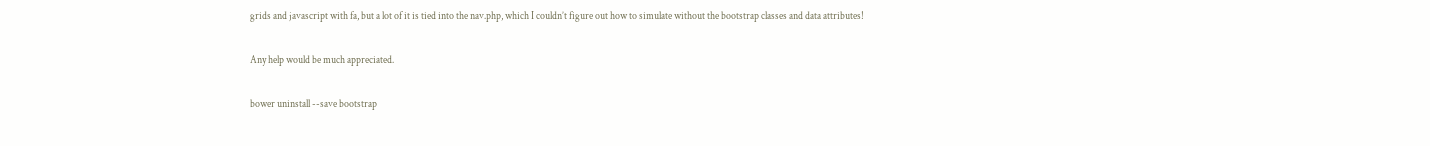grids and javascript with fa, but a lot of it is tied into the nav.php, which I couldn’t figure out how to simulate without the bootstrap classes and data attributes!

Any help would be much appreciated.

bower uninstall --save bootstrap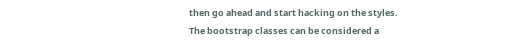then go ahead and start hacking on the styles. The bootstrap classes can be considered a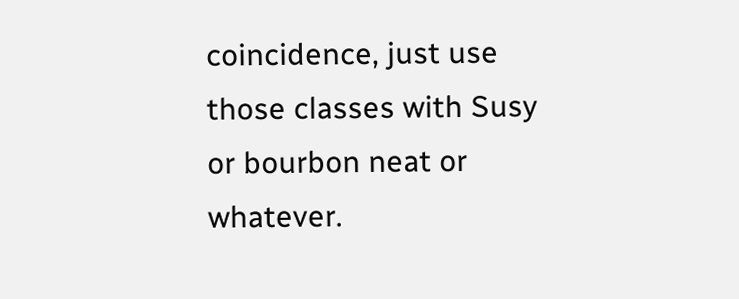coincidence, just use those classes with Susy or bourbon neat or whatever.